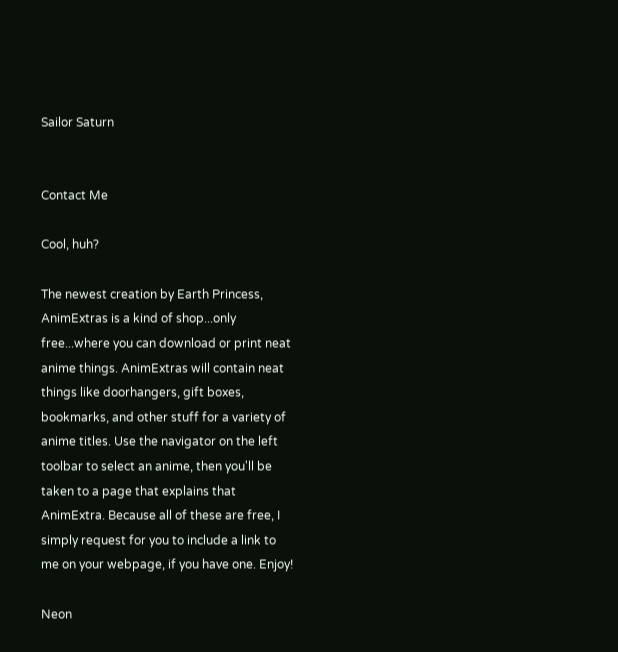Sailor Saturn


Contact Me

Cool, huh?

The newest creation by Earth Princess, AnimExtras is a kind of shop...only free...where you can download or print neat anime things. AnimExtras will contain neat things like doorhangers, gift boxes, bookmarks, and other stuff for a variety of anime titles. Use the navigator on the left toolbar to select an anime, then you'll be taken to a page that explains that AnimExtra. Because all of these are free, I simply request for you to include a link to me on your webpage, if you have one. Enjoy!

Neon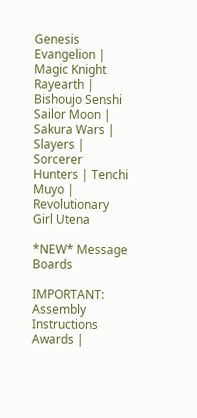Genesis Evangelion | Magic Knight Rayearth | Bishoujo Senshi Sailor Moon | Sakura Wars | Slayers | Sorcerer Hunters | Tenchi Muyo | Revolutionary Girl Utena

*NEW* Message Boards

IMPORTANT: Assembly Instructions
Awards |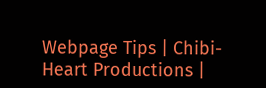Webpage Tips | Chibi-Heart Productions |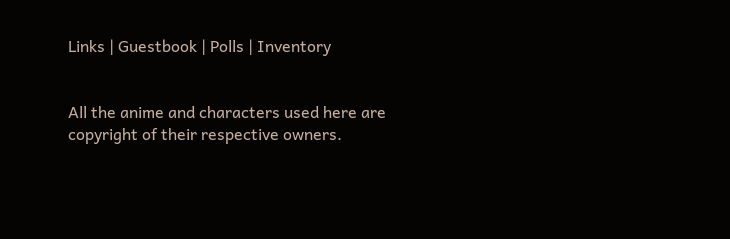Links | Guestbook | Polls | Inventory


All the anime and characters used here are copyright of their respective owners.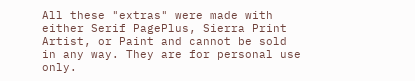All these "extras" were made with either Serif PagePlus, Sierra Print Artist, or Paint and cannot be sold in any way. They are for personal use only.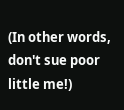(In other words, don't sue poor little me!)